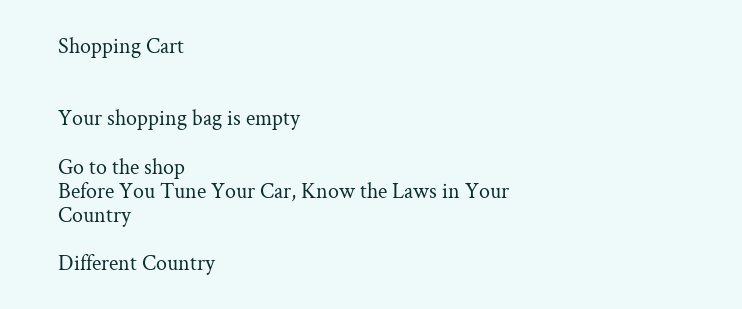Shopping Cart


Your shopping bag is empty

Go to the shop
Before You Tune Your Car, Know the Laws in Your Country

Different Country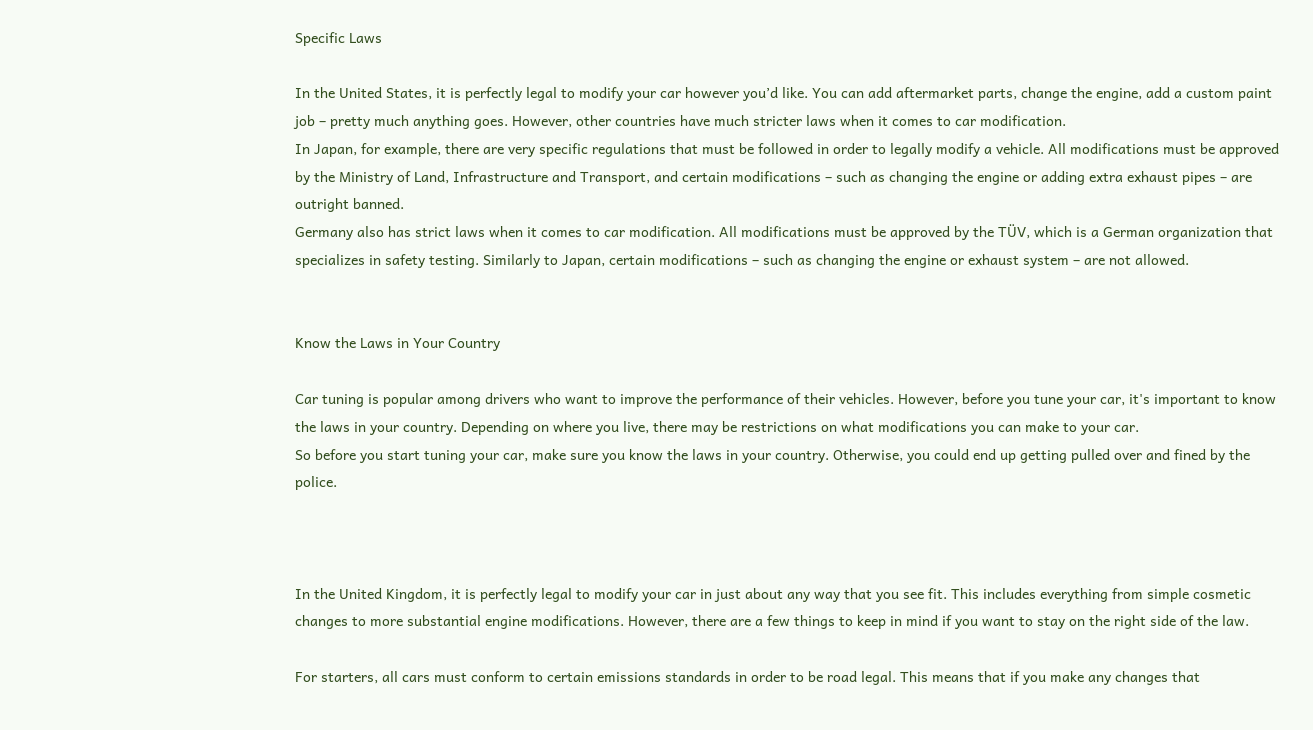Specific Laws

In the United States, it is perfectly legal to modify your car however you’d like. You can add aftermarket parts, change the engine, add a custom paint job – pretty much anything goes. However, other countries have much stricter laws when it comes to car modification.
In Japan, for example, there are very specific regulations that must be followed in order to legally modify a vehicle. All modifications must be approved by the Ministry of Land, Infrastructure and Transport, and certain modifications – such as changing the engine or adding extra exhaust pipes – are outright banned.
Germany also has strict laws when it comes to car modification. All modifications must be approved by the TÜV, which is a German organization that specializes in safety testing. Similarly to Japan, certain modifications – such as changing the engine or exhaust system – are not allowed.


Know the Laws in Your Country

Car tuning is popular among drivers who want to improve the performance of their vehicles. However, before you tune your car, it's important to know the laws in your country. Depending on where you live, there may be restrictions on what modifications you can make to your car.
So before you start tuning your car, make sure you know the laws in your country. Otherwise, you could end up getting pulled over and fined by the police.



In the United Kingdom, it is perfectly legal to modify your car in just about any way that you see fit. This includes everything from simple cosmetic changes to more substantial engine modifications. However, there are a few things to keep in mind if you want to stay on the right side of the law.

For starters, all cars must conform to certain emissions standards in order to be road legal. This means that if you make any changes that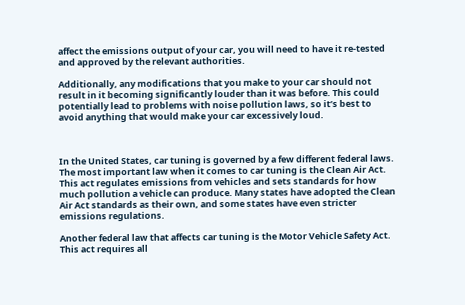affect the emissions output of your car, you will need to have it re-tested and approved by the relevant authorities.

Additionally, any modifications that you make to your car should not result in it becoming significantly louder than it was before. This could potentially lead to problems with noise pollution laws, so it’s best to avoid anything that would make your car excessively loud.



In the United States, car tuning is governed by a few different federal laws. The most important law when it comes to car tuning is the Clean Air Act. This act regulates emissions from vehicles and sets standards for how much pollution a vehicle can produce. Many states have adopted the Clean Air Act standards as their own, and some states have even stricter emissions regulations.

Another federal law that affects car tuning is the Motor Vehicle Safety Act. This act requires all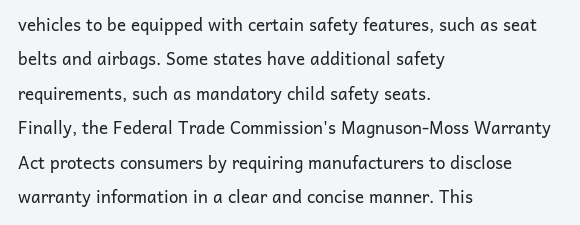vehicles to be equipped with certain safety features, such as seat belts and airbags. Some states have additional safety requirements, such as mandatory child safety seats.
Finally, the Federal Trade Commission's Magnuson-Moss Warranty Act protects consumers by requiring manufacturers to disclose warranty information in a clear and concise manner. This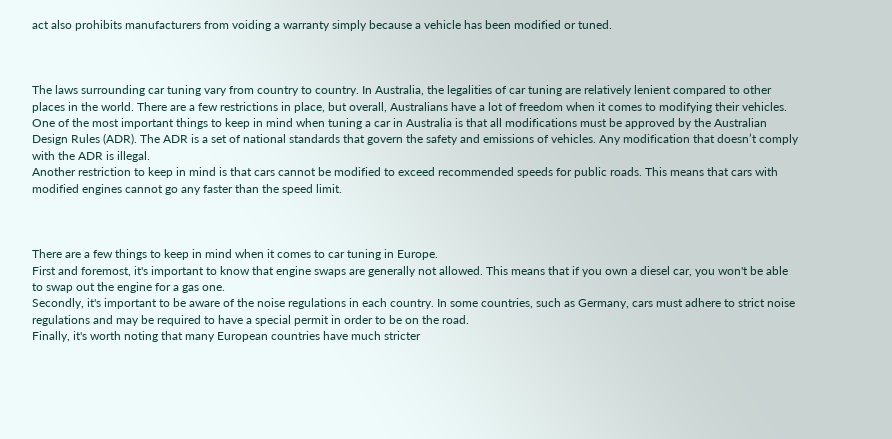act also prohibits manufacturers from voiding a warranty simply because a vehicle has been modified or tuned.



The laws surrounding car tuning vary from country to country. In Australia, the legalities of car tuning are relatively lenient compared to other places in the world. There are a few restrictions in place, but overall, Australians have a lot of freedom when it comes to modifying their vehicles.
One of the most important things to keep in mind when tuning a car in Australia is that all modifications must be approved by the Australian Design Rules (ADR). The ADR is a set of national standards that govern the safety and emissions of vehicles. Any modification that doesn’t comply with the ADR is illegal.
Another restriction to keep in mind is that cars cannot be modified to exceed recommended speeds for public roads. This means that cars with modified engines cannot go any faster than the speed limit.



There are a few things to keep in mind when it comes to car tuning in Europe.
First and foremost, it's important to know that engine swaps are generally not allowed. This means that if you own a diesel car, you won't be able to swap out the engine for a gas one.
Secondly, it's important to be aware of the noise regulations in each country. In some countries, such as Germany, cars must adhere to strict noise regulations and may be required to have a special permit in order to be on the road.
Finally, it's worth noting that many European countries have much stricter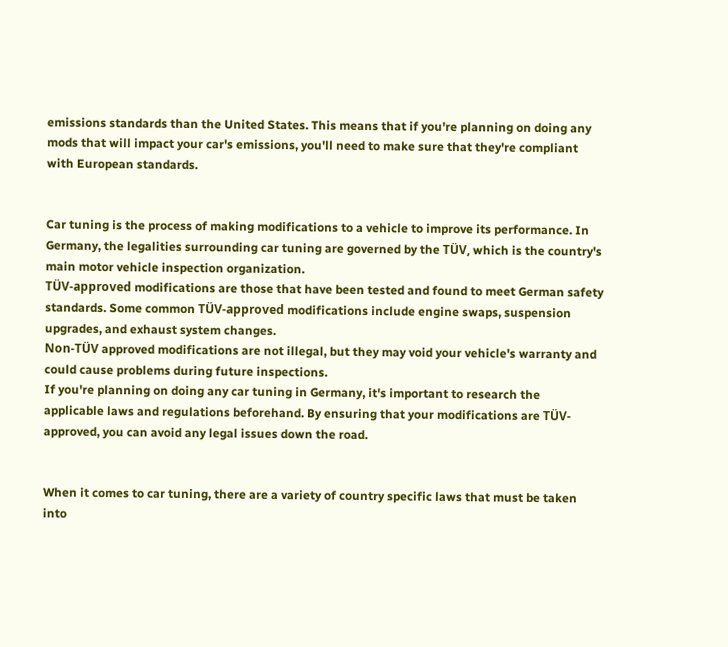emissions standards than the United States. This means that if you're planning on doing any mods that will impact your car's emissions, you'll need to make sure that they're compliant with European standards.


Car tuning is the process of making modifications to a vehicle to improve its performance. In Germany, the legalities surrounding car tuning are governed by the TÜV, which is the country's main motor vehicle inspection organization.
TÜV-approved modifications are those that have been tested and found to meet German safety standards. Some common TÜV-approved modifications include engine swaps, suspension upgrades, and exhaust system changes.
Non-TÜV approved modifications are not illegal, but they may void your vehicle's warranty and could cause problems during future inspections.
If you're planning on doing any car tuning in Germany, it's important to research the applicable laws and regulations beforehand. By ensuring that your modifications are TÜV-approved, you can avoid any legal issues down the road.


When it comes to car tuning, there are a variety of country specific laws that must be taken into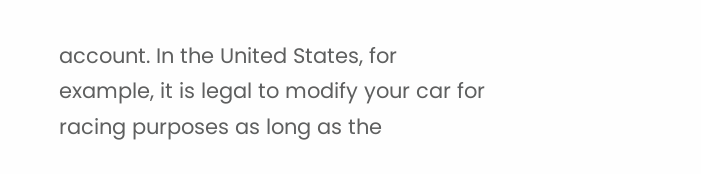account. In the United States, for example, it is legal to modify your car for racing purposes as long as the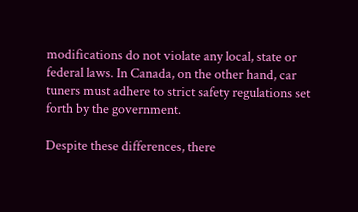modifications do not violate any local, state or federal laws. In Canada, on the other hand, car tuners must adhere to strict safety regulations set forth by the government.

Despite these differences, there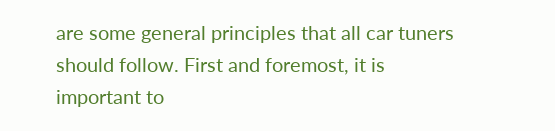are some general principles that all car tuners should follow. First and foremost, it is important to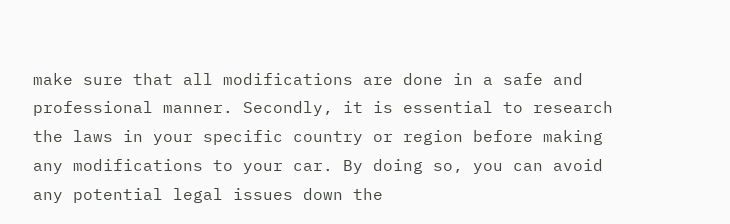make sure that all modifications are done in a safe and professional manner. Secondly, it is essential to research the laws in your specific country or region before making any modifications to your car. By doing so, you can avoid any potential legal issues down the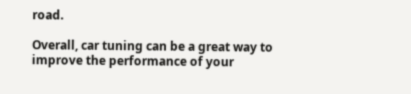road.

Overall, car tuning can be a great way to improve the performance of your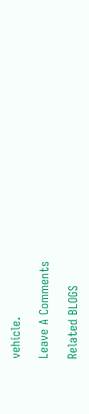vehicle.

Leave A Comments

Related BLOGS